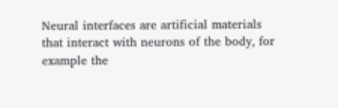Neural interfaces are artificial materials that interact with neurons of the body, for example the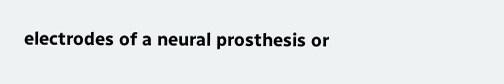electrodes of a neural prosthesis or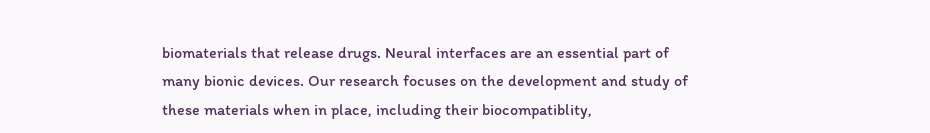biomaterials that release drugs. Neural interfaces are an essential part of many bionic devices. Our research focuses on the development and study of these materials when in place, including their biocompatiblity,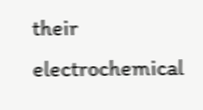their electrochemical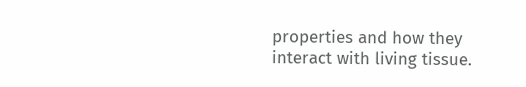properties and how they interact with living tissue.